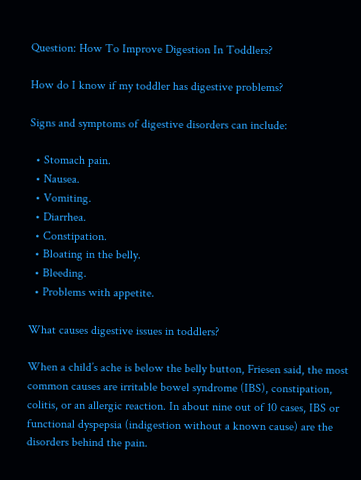Question: How To Improve Digestion In Toddlers?

How do I know if my toddler has digestive problems?

Signs and symptoms of digestive disorders can include:

  • Stomach pain.
  • Nausea.
  • Vomiting.
  • Diarrhea.
  • Constipation.
  • Bloating in the belly.
  • Bleeding.
  • Problems with appetite.

What causes digestive issues in toddlers?

When a child’s ache is below the belly button, Friesen said, the most common causes are irritable bowel syndrome (IBS), constipation, colitis, or an allergic reaction. In about nine out of 10 cases, IBS or functional dyspepsia (indigestion without a known cause) are the disorders behind the pain.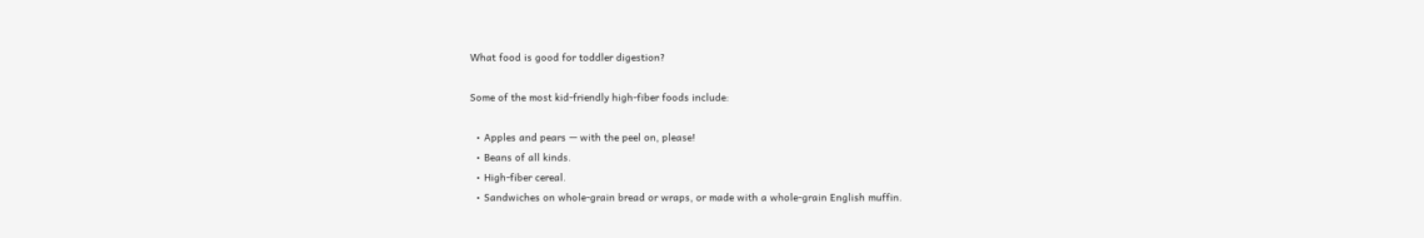What food is good for toddler digestion?

Some of the most kid-friendly high-fiber foods include:

  • Apples and pears — with the peel on, please!
  • Beans of all kinds.
  • High-fiber cereal.
  • Sandwiches on whole-grain bread or wraps, or made with a whole-grain English muffin.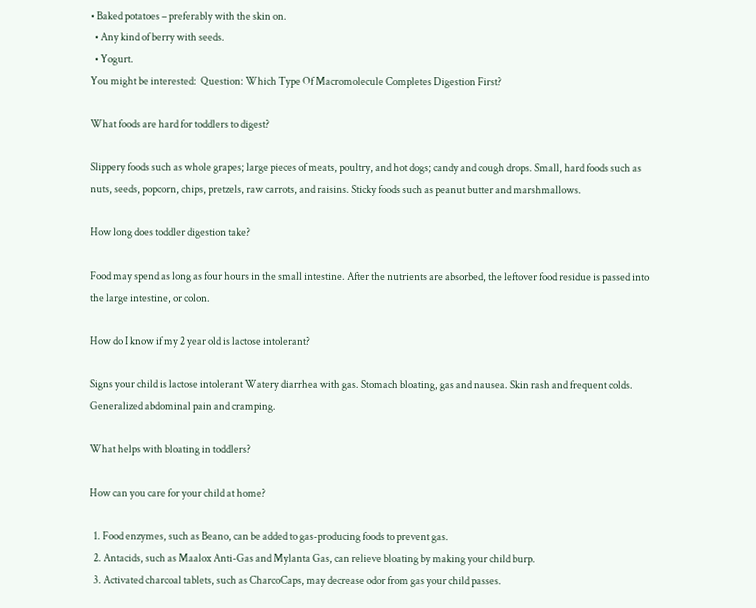• Baked potatoes – preferably with the skin on.
  • Any kind of berry with seeds.
  • Yogurt.
You might be interested:  Question: Which Type Of Macromolecule Completes Digestion First?

What foods are hard for toddlers to digest?

Slippery foods such as whole grapes; large pieces of meats, poultry, and hot dogs; candy and cough drops. Small, hard foods such as nuts, seeds, popcorn, chips, pretzels, raw carrots, and raisins. Sticky foods such as peanut butter and marshmallows.

How long does toddler digestion take?

Food may spend as long as four hours in the small intestine. After the nutrients are absorbed, the leftover food residue is passed into the large intestine, or colon.

How do I know if my 2 year old is lactose intolerant?

Signs your child is lactose intolerant Watery diarrhea with gas. Stomach bloating, gas and nausea. Skin rash and frequent colds. Generalized abdominal pain and cramping.

What helps with bloating in toddlers?

How can you care for your child at home?

  1. Food enzymes, such as Beano, can be added to gas-producing foods to prevent gas.
  2. Antacids, such as Maalox Anti-Gas and Mylanta Gas, can relieve bloating by making your child burp.
  3. Activated charcoal tablets, such as CharcoCaps, may decrease odor from gas your child passes.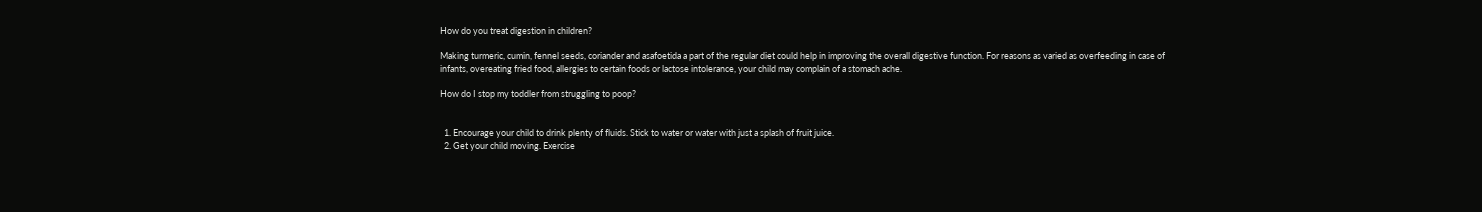How do you treat digestion in children?

Making turmeric, cumin, fennel seeds, coriander and asafoetida a part of the regular diet could help in improving the overall digestive function. For reasons as varied as overfeeding in case of infants, overeating fried food, allergies to certain foods or lactose intolerance, your child may complain of a stomach ache.

How do I stop my toddler from struggling to poop?


  1. Encourage your child to drink plenty of fluids. Stick to water or water with just a splash of fruit juice.
  2. Get your child moving. Exercise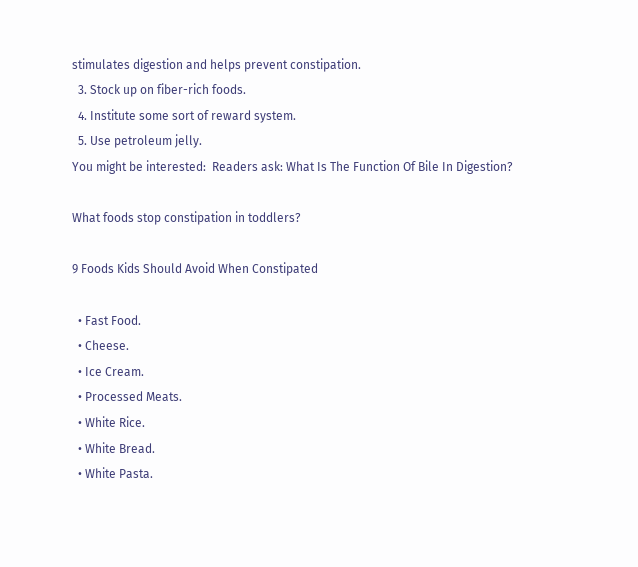stimulates digestion and helps prevent constipation.
  3. Stock up on fiber-rich foods.
  4. Institute some sort of reward system.
  5. Use petroleum jelly.
You might be interested:  Readers ask: What Is The Function Of Bile In Digestion?

What foods stop constipation in toddlers?

9 Foods Kids Should Avoid When Constipated

  • Fast Food.
  • Cheese.
  • Ice Cream.
  • Processed Meats.
  • White Rice.
  • White Bread.
  • White Pasta.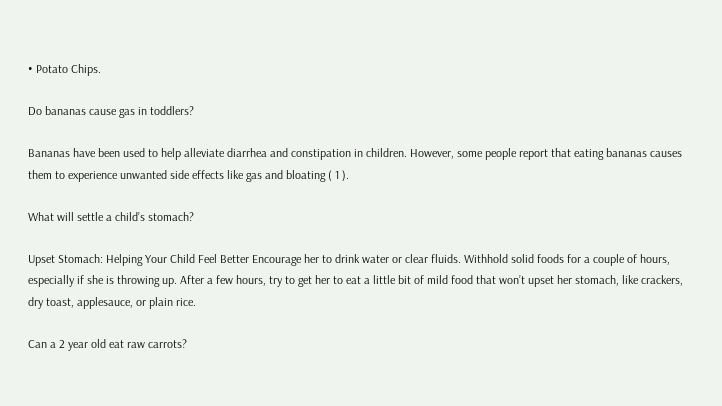• Potato Chips.

Do bananas cause gas in toddlers?

Bananas have been used to help alleviate diarrhea and constipation in children. However, some people report that eating bananas causes them to experience unwanted side effects like gas and bloating ( 1 ).

What will settle a child’s stomach?

Upset Stomach: Helping Your Child Feel Better Encourage her to drink water or clear fluids. Withhold solid foods for a couple of hours, especially if she is throwing up. After a few hours, try to get her to eat a little bit of mild food that won’t upset her stomach, like crackers, dry toast, applesauce, or plain rice.

Can a 2 year old eat raw carrots?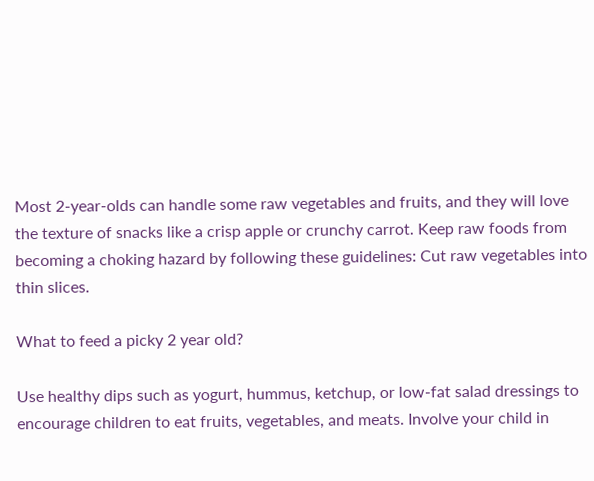Most 2-year-olds can handle some raw vegetables and fruits, and they will love the texture of snacks like a crisp apple or crunchy carrot. Keep raw foods from becoming a choking hazard by following these guidelines: Cut raw vegetables into thin slices.

What to feed a picky 2 year old?

Use healthy dips such as yogurt, hummus, ketchup, or low-fat salad dressings to encourage children to eat fruits, vegetables, and meats. Involve your child in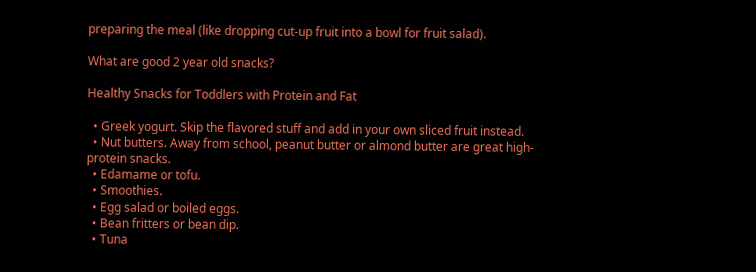preparing the meal (like dropping cut-up fruit into a bowl for fruit salad).

What are good 2 year old snacks?

Healthy Snacks for Toddlers with Protein and Fat

  • Greek yogurt. Skip the flavored stuff and add in your own sliced fruit instead.
  • Nut butters. Away from school, peanut butter or almond butter are great high-protein snacks.
  • Edamame or tofu.
  • Smoothies.
  • Egg salad or boiled eggs.
  • Bean fritters or bean dip.
  • Tuna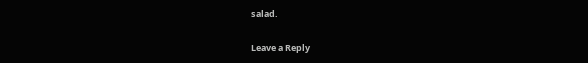salad.

Leave a Reply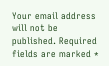Your email address will not be published. Required fields are marked *